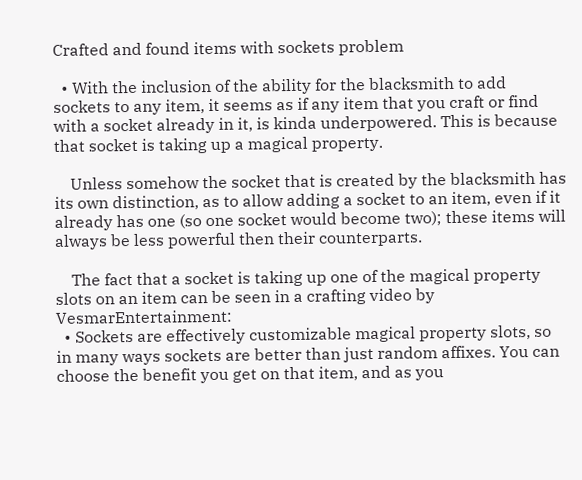Crafted and found items with sockets problem

  • With the inclusion of the ability for the blacksmith to add sockets to any item, it seems as if any item that you craft or find with a socket already in it, is kinda underpowered. This is because that socket is taking up a magical property.

    Unless somehow the socket that is created by the blacksmith has its own distinction, as to allow adding a socket to an item, even if it already has one (so one socket would become two); these items will always be less powerful then their counterparts.

    The fact that a socket is taking up one of the magical property slots on an item can be seen in a crafting video by VesmarEntertainment:
  • Sockets are effectively customizable magical property slots, so in many ways sockets are better than just random affixes. You can choose the benefit you get on that item, and as you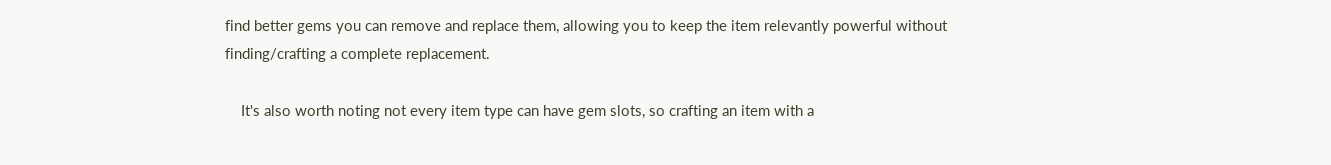find better gems you can remove and replace them, allowing you to keep the item relevantly powerful without finding/crafting a complete replacement.

    It's also worth noting not every item type can have gem slots, so crafting an item with a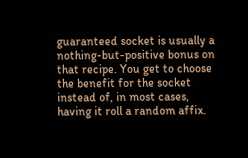guaranteed socket is usually a nothing-but-positive bonus on that recipe. You get to choose the benefit for the socket instead of, in most cases, having it roll a random affix.